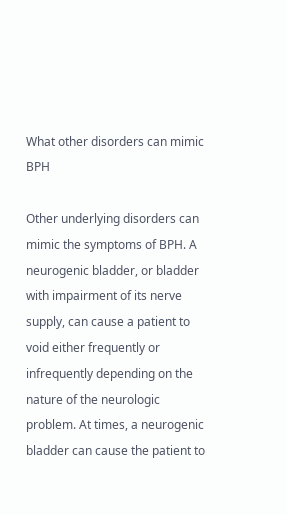What other disorders can mimic BPH

Other underlying disorders can mimic the symptoms of BPH. A neurogenic bladder, or bladder with impairment of its nerve supply, can cause a patient to void either frequently or infrequently depending on the nature of the neurologic problem. At times, a neurogenic bladder can cause the patient to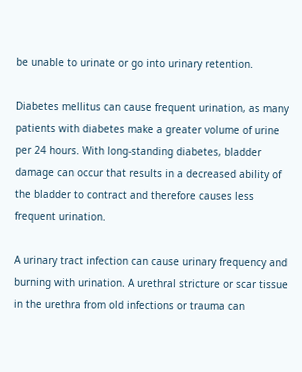be unable to urinate or go into urinary retention.

Diabetes mellitus can cause frequent urination, as many patients with diabetes make a greater volume of urine per 24 hours. With long-standing diabetes, bladder damage can occur that results in a decreased ability of the bladder to contract and therefore causes less frequent urination.

A urinary tract infection can cause urinary frequency and burning with urination. A urethral stricture or scar tissue in the urethra from old infections or trauma can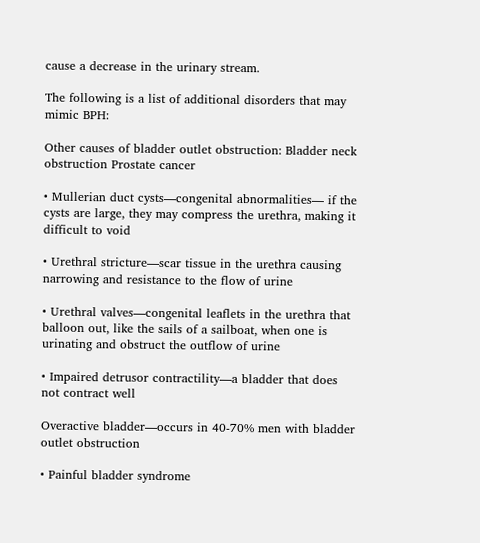cause a decrease in the urinary stream.

The following is a list of additional disorders that may mimic BPH:

Other causes of bladder outlet obstruction: Bladder neck obstruction Prostate cancer

• Mullerian duct cysts—congenital abnormalities— if the cysts are large, they may compress the urethra, making it difficult to void

• Urethral stricture—scar tissue in the urethra causing narrowing and resistance to the flow of urine

• Urethral valves—congenital leaflets in the urethra that balloon out, like the sails of a sailboat, when one is urinating and obstruct the outflow of urine

• Impaired detrusor contractility—a bladder that does not contract well

Overactive bladder—occurs in 40-70% men with bladder outlet obstruction

• Painful bladder syndrome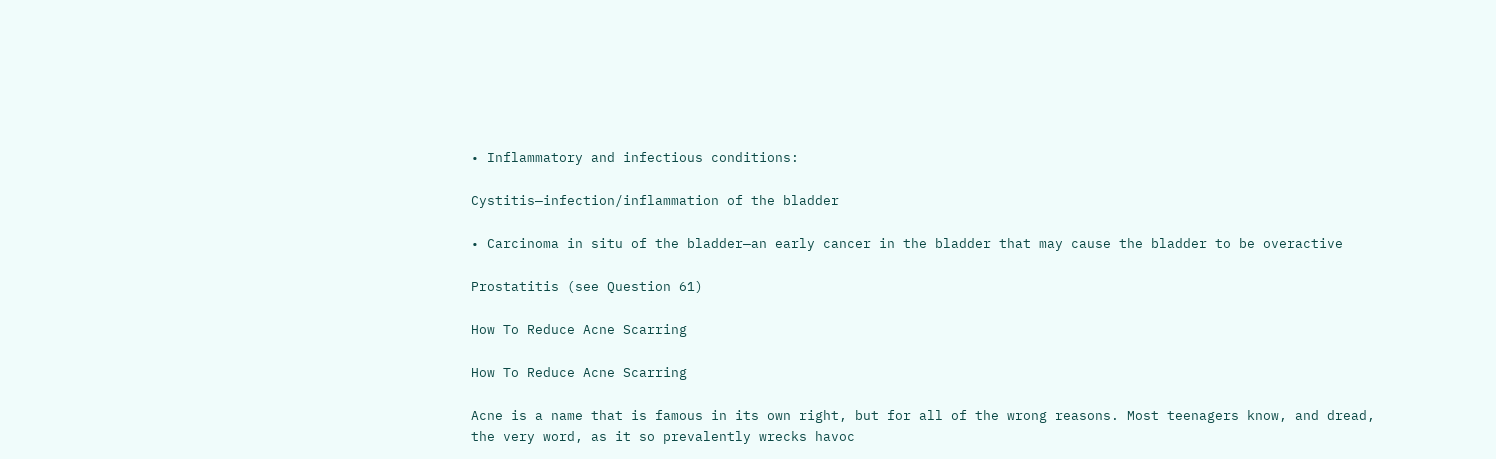• Inflammatory and infectious conditions:

Cystitis—infection/inflammation of the bladder

• Carcinoma in situ of the bladder—an early cancer in the bladder that may cause the bladder to be overactive

Prostatitis (see Question 61)

How To Reduce Acne Scarring

How To Reduce Acne Scarring

Acne is a name that is famous in its own right, but for all of the wrong reasons. Most teenagers know, and dread, the very word, as it so prevalently wrecks havoc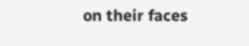on their faces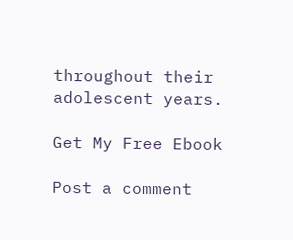throughout their adolescent years.

Get My Free Ebook

Post a comment